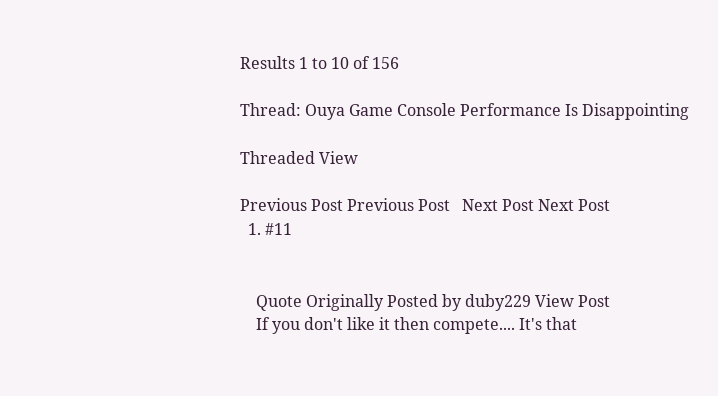Results 1 to 10 of 156

Thread: Ouya Game Console Performance Is Disappointing

Threaded View

Previous Post Previous Post   Next Post Next Post
  1. #11


    Quote Originally Posted by duby229 View Post
    If you don't like it then compete.... It's that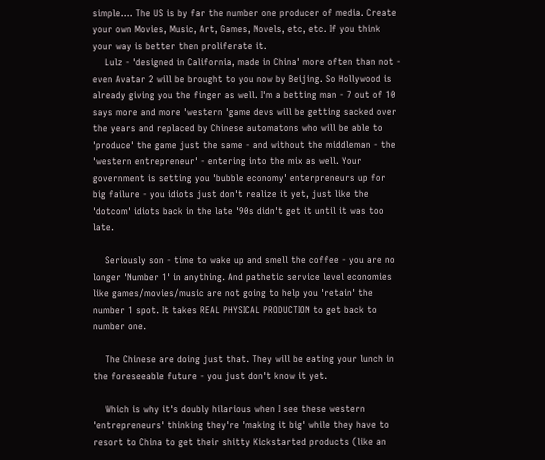simple.... The US is by far the number one producer of media. Create your own Movies, Music, Art, Games, Novels, etc, etc. If you think your way is better then proliferate it.
    Lulz - 'designed in California, made in China' more often than not - even Avatar 2 will be brought to you now by Beijing. So Hollywood is already giving you the finger as well. I'm a betting man - 7 out of 10 says more and more 'western 'game devs will be getting sacked over the years and replaced by Chinese automatons who will be able to 'produce' the game just the same - and without the middleman - the 'western entrepreneur' - entering into the mix as well. Your government is setting you 'bubble economy' enterpreneurs up for big failure - you idiots just don't realize it yet, just like the 'dotcom' idiots back in the late '90s didn't get it until it was too late.

    Seriously son - time to wake up and smell the coffee - you are no longer 'Number 1' in anything. And pathetic service level economies like games/movies/music are not going to help you 'retain' the number 1 spot. It takes REAL PHYSICAL PRODUCTION to get back to number one.

    The Chinese are doing just that. They will be eating your lunch in the foreseeable future - you just don't know it yet.

    Which is why it's doubly hilarious when I see these western 'entrepreneurs' thinking they're 'making it big' while they have to resort to China to get their shitty Kickstarted products (like an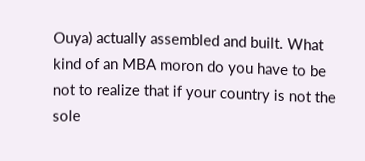Ouya) actually assembled and built. What kind of an MBA moron do you have to be not to realize that if your country is not the sole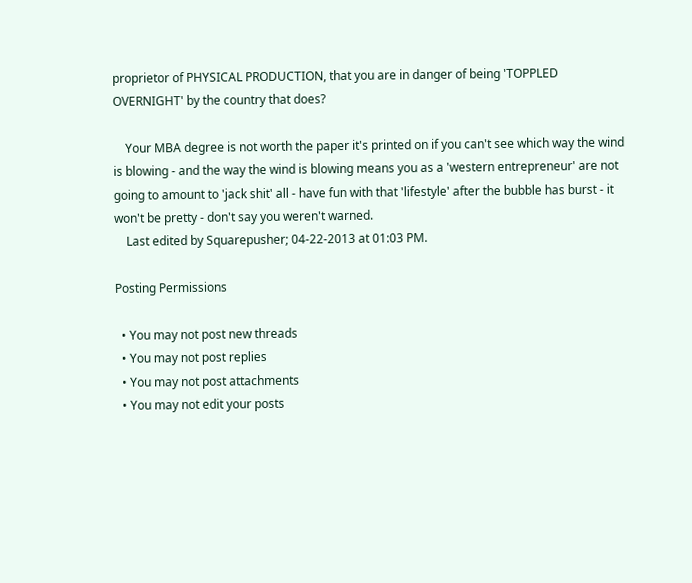proprietor of PHYSICAL PRODUCTION, that you are in danger of being 'TOPPLED OVERNIGHT' by the country that does?

    Your MBA degree is not worth the paper it's printed on if you can't see which way the wind is blowing - and the way the wind is blowing means you as a 'western entrepreneur' are not going to amount to 'jack shit' all - have fun with that 'lifestyle' after the bubble has burst - it won't be pretty - don't say you weren't warned.
    Last edited by Squarepusher; 04-22-2013 at 01:03 PM.

Posting Permissions

  • You may not post new threads
  • You may not post replies
  • You may not post attachments
  • You may not edit your posts